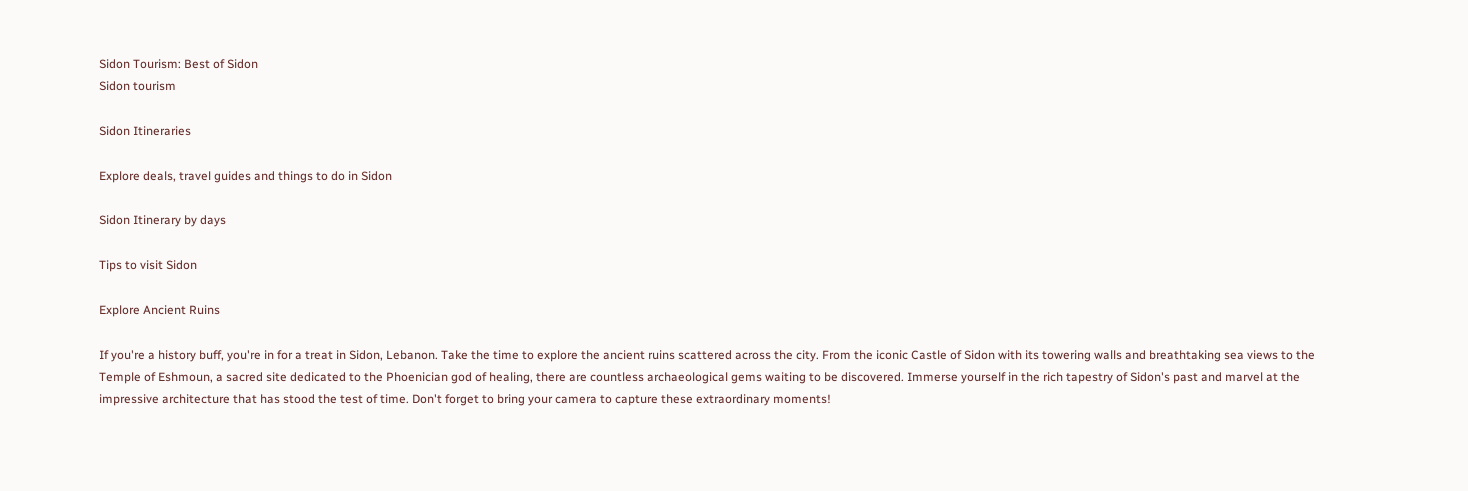Sidon Tourism: Best of Sidon
Sidon tourism

Sidon Itineraries

Explore deals, travel guides and things to do in Sidon

Sidon Itinerary by days

Tips to visit Sidon

Explore Ancient Ruins

If you're a history buff, you're in for a treat in Sidon, Lebanon. Take the time to explore the ancient ruins scattered across the city. From the iconic Castle of Sidon with its towering walls and breathtaking sea views to the Temple of Eshmoun, a sacred site dedicated to the Phoenician god of healing, there are countless archaeological gems waiting to be discovered. Immerse yourself in the rich tapestry of Sidon's past and marvel at the impressive architecture that has stood the test of time. Don't forget to bring your camera to capture these extraordinary moments!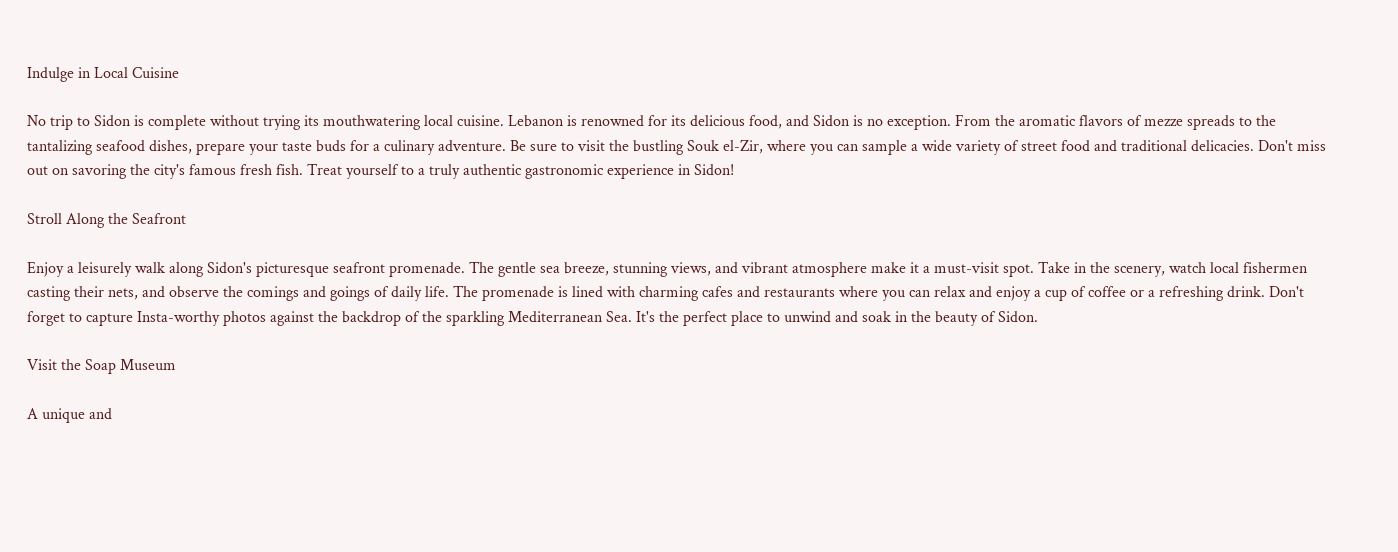Indulge in Local Cuisine

No trip to Sidon is complete without trying its mouthwatering local cuisine. Lebanon is renowned for its delicious food, and Sidon is no exception. From the aromatic flavors of mezze spreads to the tantalizing seafood dishes, prepare your taste buds for a culinary adventure. Be sure to visit the bustling Souk el-Zir, where you can sample a wide variety of street food and traditional delicacies. Don't miss out on savoring the city's famous fresh fish. Treat yourself to a truly authentic gastronomic experience in Sidon!

Stroll Along the Seafront

Enjoy a leisurely walk along Sidon's picturesque seafront promenade. The gentle sea breeze, stunning views, and vibrant atmosphere make it a must-visit spot. Take in the scenery, watch local fishermen casting their nets, and observe the comings and goings of daily life. The promenade is lined with charming cafes and restaurants where you can relax and enjoy a cup of coffee or a refreshing drink. Don't forget to capture Insta-worthy photos against the backdrop of the sparkling Mediterranean Sea. It's the perfect place to unwind and soak in the beauty of Sidon.

Visit the Soap Museum

A unique and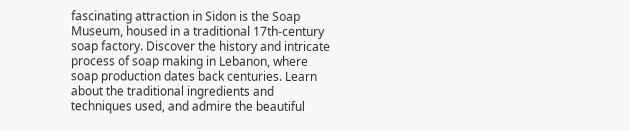fascinating attraction in Sidon is the Soap Museum, housed in a traditional 17th-century soap factory. Discover the history and intricate process of soap making in Lebanon, where soap production dates back centuries. Learn about the traditional ingredients and techniques used, and admire the beautiful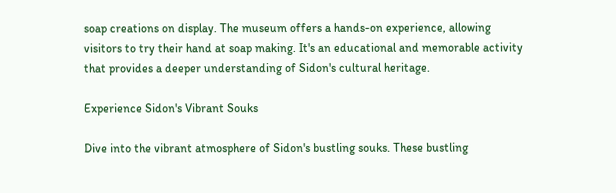soap creations on display. The museum offers a hands-on experience, allowing visitors to try their hand at soap making. It's an educational and memorable activity that provides a deeper understanding of Sidon's cultural heritage.

Experience Sidon's Vibrant Souks

Dive into the vibrant atmosphere of Sidon's bustling souks. These bustling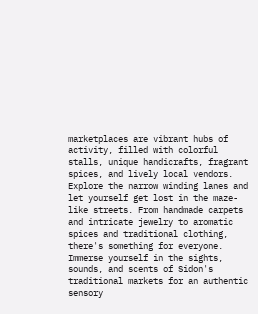marketplaces are vibrant hubs of activity, filled with colorful stalls, unique handicrafts, fragrant spices, and lively local vendors. Explore the narrow winding lanes and let yourself get lost in the maze-like streets. From handmade carpets and intricate jewelry to aromatic spices and traditional clothing, there's something for everyone. Immerse yourself in the sights, sounds, and scents of Sidon's traditional markets for an authentic sensory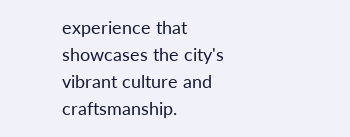experience that showcases the city's vibrant culture and craftsmanship.